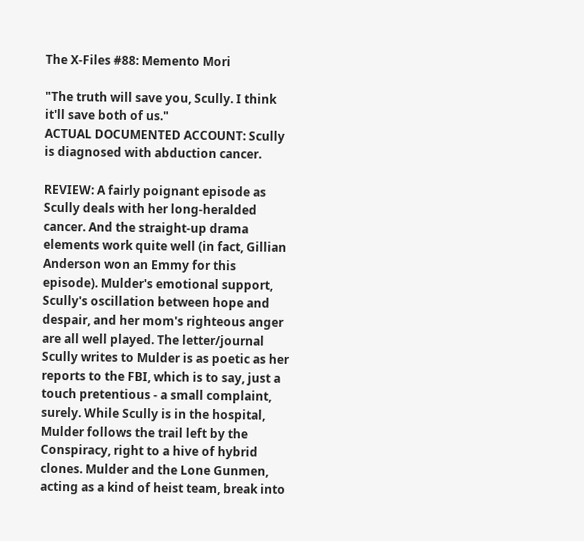The X-Files #88: Memento Mori

"The truth will save you, Scully. I think it'll save both of us."
ACTUAL DOCUMENTED ACCOUNT: Scully is diagnosed with abduction cancer.

REVIEW: A fairly poignant episode as Scully deals with her long-heralded cancer. And the straight-up drama elements work quite well (in fact, Gillian Anderson won an Emmy for this episode). Mulder's emotional support, Scully's oscillation between hope and despair, and her mom's righteous anger are all well played. The letter/journal Scully writes to Mulder is as poetic as her reports to the FBI, which is to say, just a touch pretentious - a small complaint, surely. While Scully is in the hospital, Mulder follows the trail left by the Conspiracy, right to a hive of hybrid clones. Mulder and the Lone Gunmen, acting as a kind of heist team, break into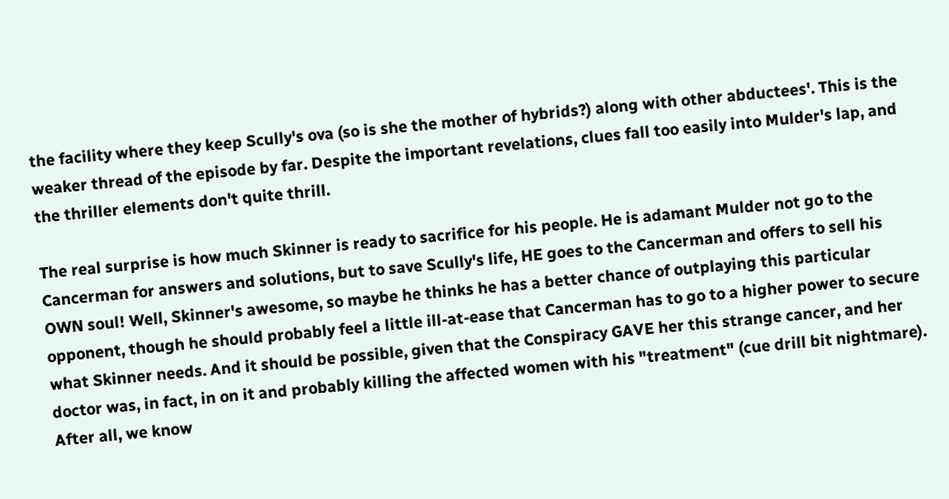the facility where they keep Scully's ova (so is she the mother of hybrids?) along with other abductees'. This is the weaker thread of the episode by far. Despite the important revelations, clues fall too easily into Mulder's lap, and the thriller elements don't quite thrill.

The real surprise is how much Skinner is ready to sacrifice for his people. He is adamant Mulder not go to the Cancerman for answers and solutions, but to save Scully's life, HE goes to the Cancerman and offers to sell his OWN soul! Well, Skinner's awesome, so maybe he thinks he has a better chance of outplaying this particular opponent, though he should probably feel a little ill-at-ease that Cancerman has to go to a higher power to secure what Skinner needs. And it should be possible, given that the Conspiracy GAVE her this strange cancer, and her doctor was, in fact, in on it and probably killing the affected women with his "treatment" (cue drill bit nightmare). After all, we know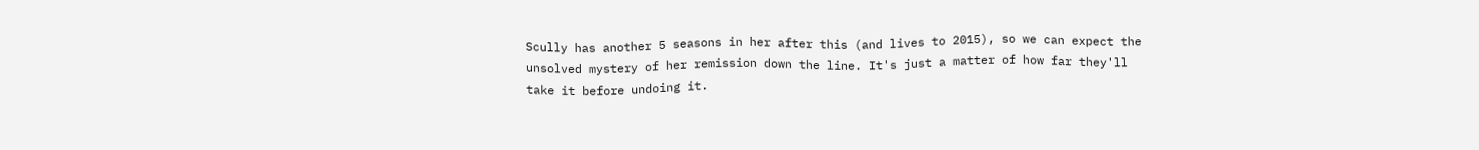Scully has another 5 seasons in her after this (and lives to 2015), so we can expect the unsolved mystery of her remission down the line. It's just a matter of how far they'll take it before undoing it.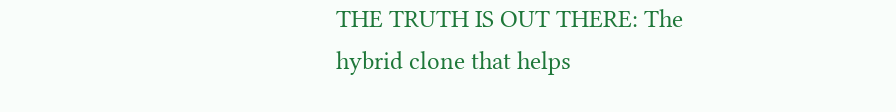THE TRUTH IS OUT THERE: The hybrid clone that helps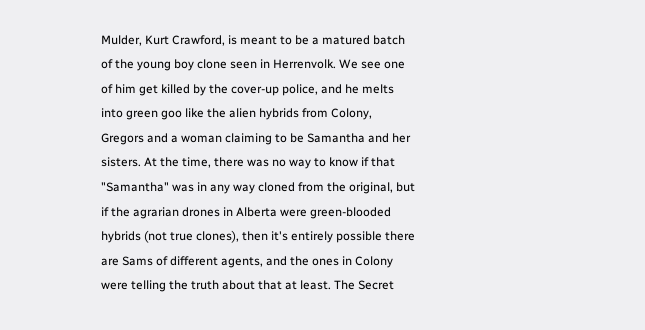Mulder, Kurt Crawford, is meant to be a matured batch of the young boy clone seen in Herrenvolk. We see one of him get killed by the cover-up police, and he melts into green goo like the alien hybrids from Colony, Gregors and a woman claiming to be Samantha and her sisters. At the time, there was no way to know if that "Samantha" was in any way cloned from the original, but if the agrarian drones in Alberta were green-blooded hybrids (not true clones), then it's entirely possible there are Sams of different agents, and the ones in Colony were telling the truth about that at least. The Secret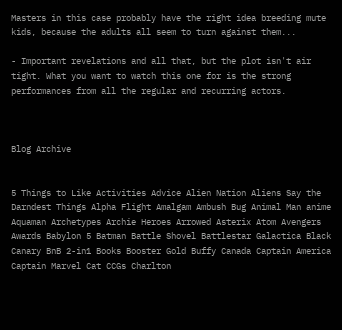Masters in this case probably have the right idea breeding mute kids, because the adults all seem to turn against them...

- Important revelations and all that, but the plot isn't air tight. What you want to watch this one for is the strong performances from all the regular and recurring actors.



Blog Archive


5 Things to Like Activities Advice Alien Nation Aliens Say the Darndest Things Alpha Flight Amalgam Ambush Bug Animal Man anime Aquaman Archetypes Archie Heroes Arrowed Asterix Atom Avengers Awards Babylon 5 Batman Battle Shovel Battlestar Galactica Black Canary BnB 2-in1 Books Booster Gold Buffy Canada Captain America Captain Marvel Cat CCGs Charlton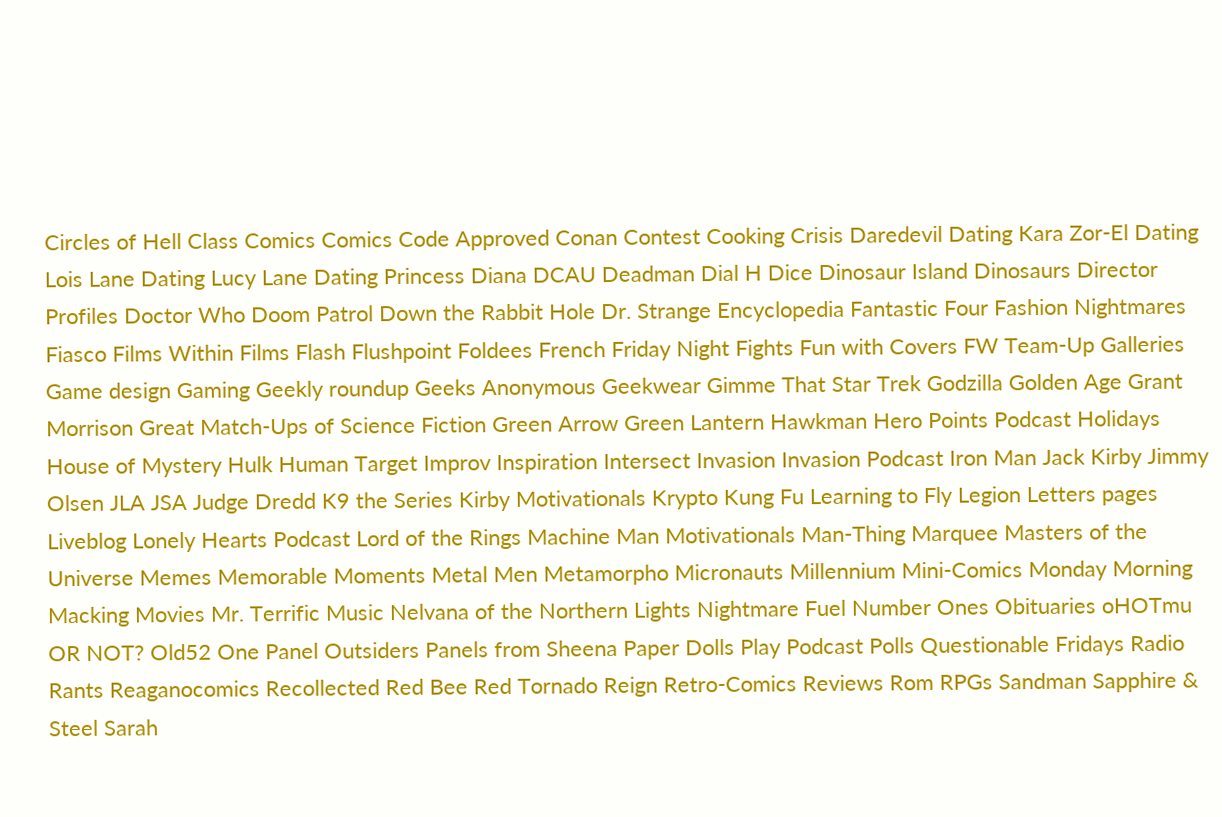Circles of Hell Class Comics Comics Code Approved Conan Contest Cooking Crisis Daredevil Dating Kara Zor-El Dating Lois Lane Dating Lucy Lane Dating Princess Diana DCAU Deadman Dial H Dice Dinosaur Island Dinosaurs Director Profiles Doctor Who Doom Patrol Down the Rabbit Hole Dr. Strange Encyclopedia Fantastic Four Fashion Nightmares Fiasco Films Within Films Flash Flushpoint Foldees French Friday Night Fights Fun with Covers FW Team-Up Galleries Game design Gaming Geekly roundup Geeks Anonymous Geekwear Gimme That Star Trek Godzilla Golden Age Grant Morrison Great Match-Ups of Science Fiction Green Arrow Green Lantern Hawkman Hero Points Podcast Holidays House of Mystery Hulk Human Target Improv Inspiration Intersect Invasion Invasion Podcast Iron Man Jack Kirby Jimmy Olsen JLA JSA Judge Dredd K9 the Series Kirby Motivationals Krypto Kung Fu Learning to Fly Legion Letters pages Liveblog Lonely Hearts Podcast Lord of the Rings Machine Man Motivationals Man-Thing Marquee Masters of the Universe Memes Memorable Moments Metal Men Metamorpho Micronauts Millennium Mini-Comics Monday Morning Macking Movies Mr. Terrific Music Nelvana of the Northern Lights Nightmare Fuel Number Ones Obituaries oHOTmu OR NOT? Old52 One Panel Outsiders Panels from Sheena Paper Dolls Play Podcast Polls Questionable Fridays Radio Rants Reaganocomics Recollected Red Bee Red Tornado Reign Retro-Comics Reviews Rom RPGs Sandman Sapphire & Steel Sarah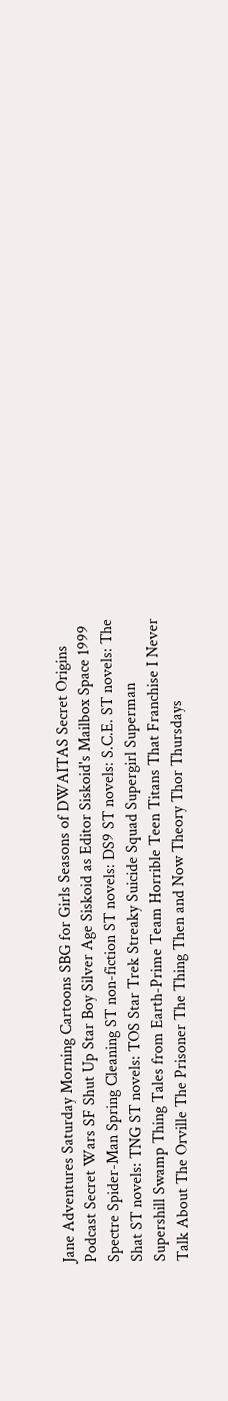Jane Adventures Saturday Morning Cartoons SBG for Girls Seasons of DWAITAS Secret Origins Podcast Secret Wars SF Shut Up Star Boy Silver Age Siskoid as Editor Siskoid's Mailbox Space 1999 Spectre Spider-Man Spring Cleaning ST non-fiction ST novels: DS9 ST novels: S.C.E. ST novels: The Shat ST novels: TNG ST novels: TOS Star Trek Streaky Suicide Squad Supergirl Superman Supershill Swamp Thing Tales from Earth-Prime Team Horrible Teen Titans That Franchise I Never Talk About The Orville The Prisoner The Thing Then and Now Theory Thor Thursdays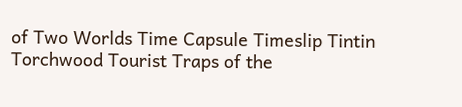of Two Worlds Time Capsule Timeslip Tintin Torchwood Tourist Traps of the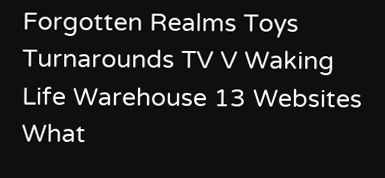Forgotten Realms Toys Turnarounds TV V Waking Life Warehouse 13 Websites What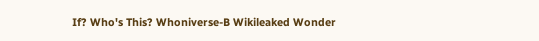If? Who's This? Whoniverse-B Wikileaked Wonder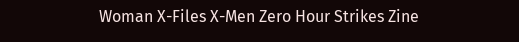Woman X-Files X-Men Zero Hour Strikes Zine